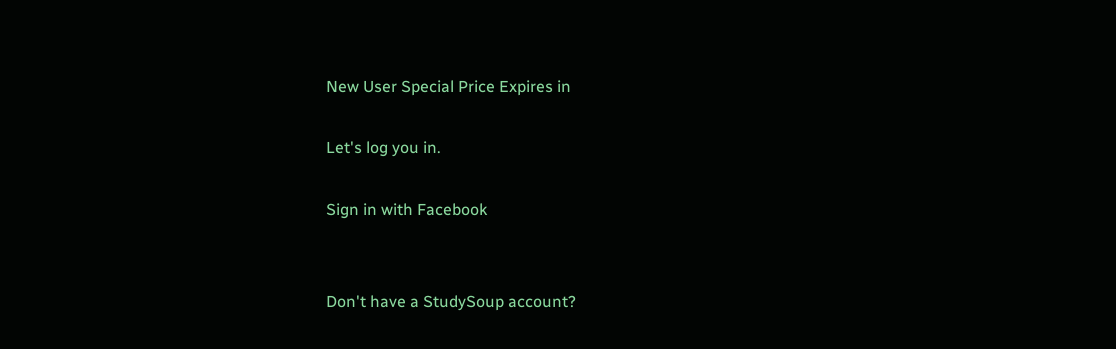New User Special Price Expires in

Let's log you in.

Sign in with Facebook


Don't have a StudySoup account?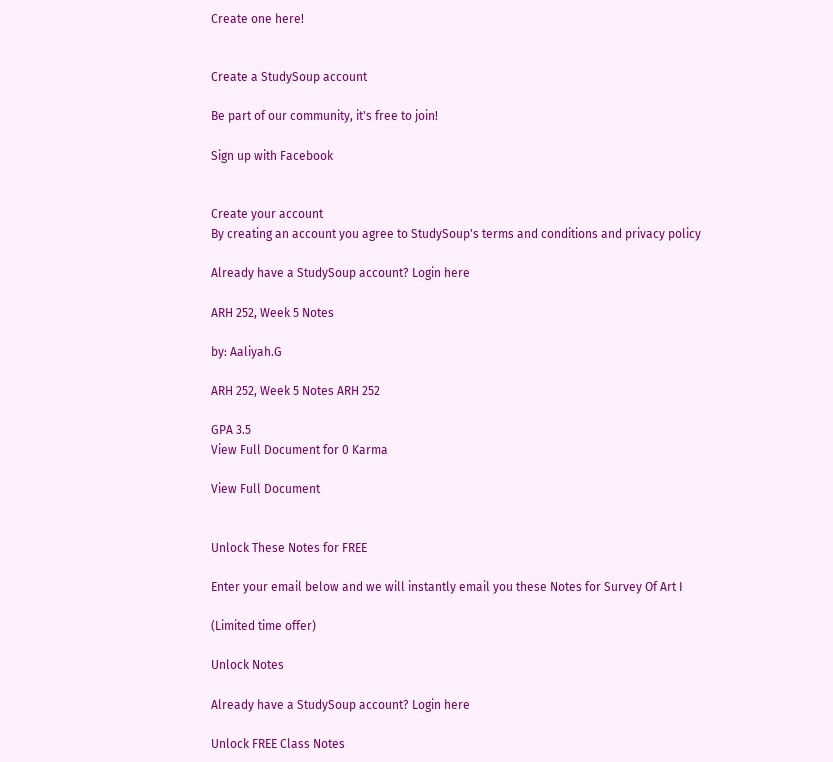Create one here!


Create a StudySoup account

Be part of our community, it's free to join!

Sign up with Facebook


Create your account
By creating an account you agree to StudySoup's terms and conditions and privacy policy

Already have a StudySoup account? Login here

ARH 252, Week 5 Notes

by: Aaliyah.G

ARH 252, Week 5 Notes ARH 252

GPA 3.5
View Full Document for 0 Karma

View Full Document


Unlock These Notes for FREE

Enter your email below and we will instantly email you these Notes for Survey Of Art I

(Limited time offer)

Unlock Notes

Already have a StudySoup account? Login here

Unlock FREE Class Notes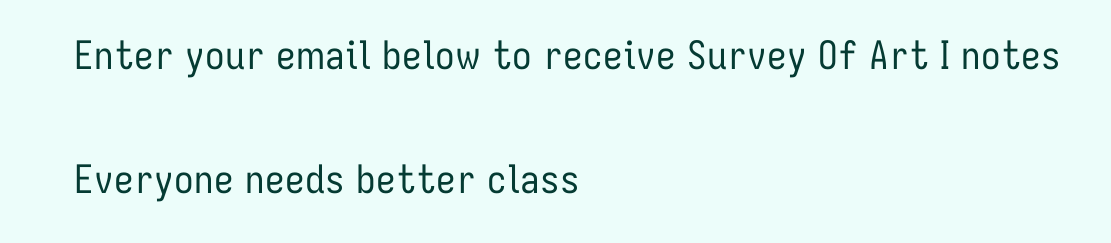Enter your email below to receive Survey Of Art I notes

Everyone needs better class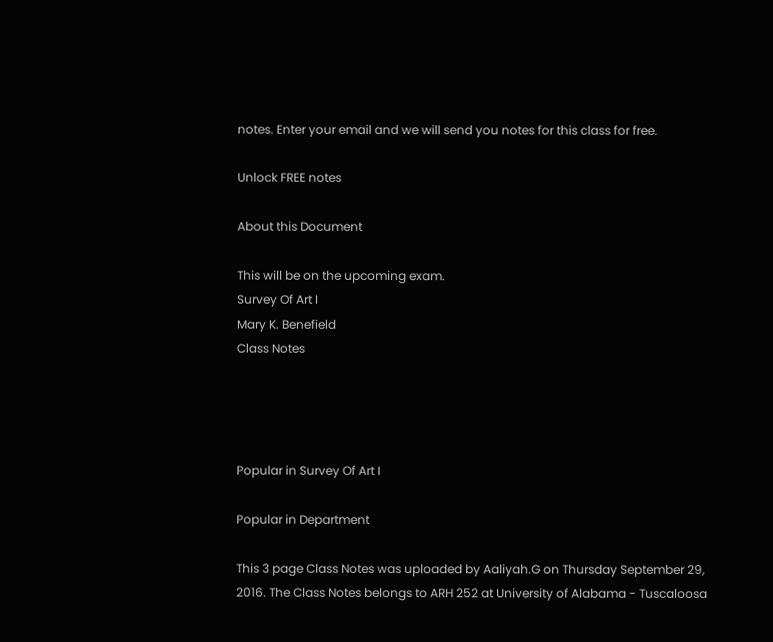notes. Enter your email and we will send you notes for this class for free.

Unlock FREE notes

About this Document

This will be on the upcoming exam.
Survey Of Art I
Mary K. Benefield
Class Notes




Popular in Survey Of Art I

Popular in Department

This 3 page Class Notes was uploaded by Aaliyah.G on Thursday September 29, 2016. The Class Notes belongs to ARH 252 at University of Alabama - Tuscaloosa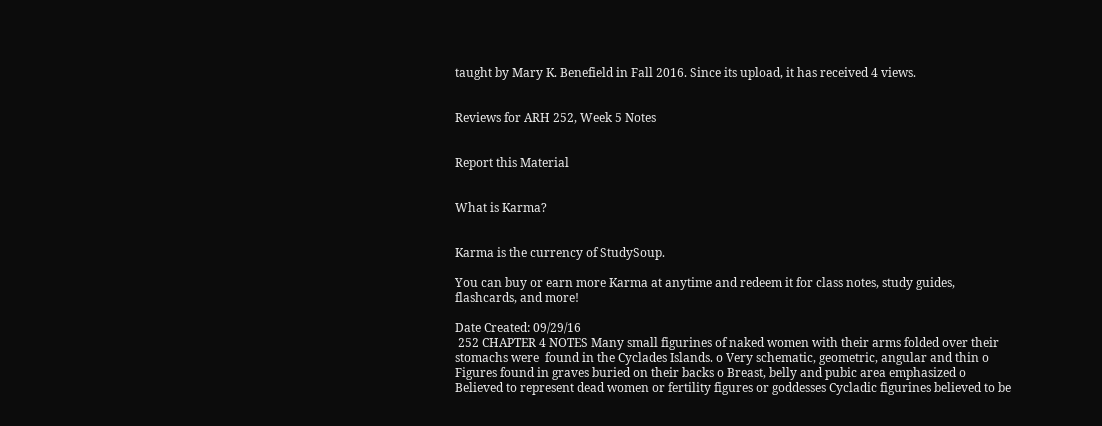taught by Mary K. Benefield in Fall 2016. Since its upload, it has received 4 views.


Reviews for ARH 252, Week 5 Notes


Report this Material


What is Karma?


Karma is the currency of StudySoup.

You can buy or earn more Karma at anytime and redeem it for class notes, study guides, flashcards, and more!

Date Created: 09/29/16
 252 CHAPTER 4 NOTES Many small figurines of naked women with their arms folded over their stomachs were  found in the Cyclades Islands. o Very schematic, geometric, angular and thin o Figures found in graves buried on their backs o Breast, belly and pubic area emphasized o Believed to represent dead women or fertility figures or goddesses Cycladic figurines believed to be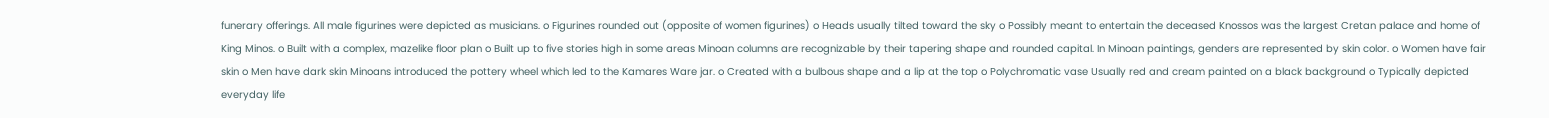funerary offerings. All male figurines were depicted as musicians. o Figurines rounded out (opposite of women figurines) o Heads usually tilted toward the sky o Possibly meant to entertain the deceased Knossos was the largest Cretan palace and home of King Minos. o Built with a complex, mazelike floor plan o Built up to five stories high in some areas Minoan columns are recognizable by their tapering shape and rounded capital. In Minoan paintings, genders are represented by skin color. o Women have fair skin o Men have dark skin Minoans introduced the pottery wheel which led to the Kamares Ware jar. o Created with a bulbous shape and a lip at the top o Polychromatic vase Usually red and cream painted on a black background o Typically depicted everyday life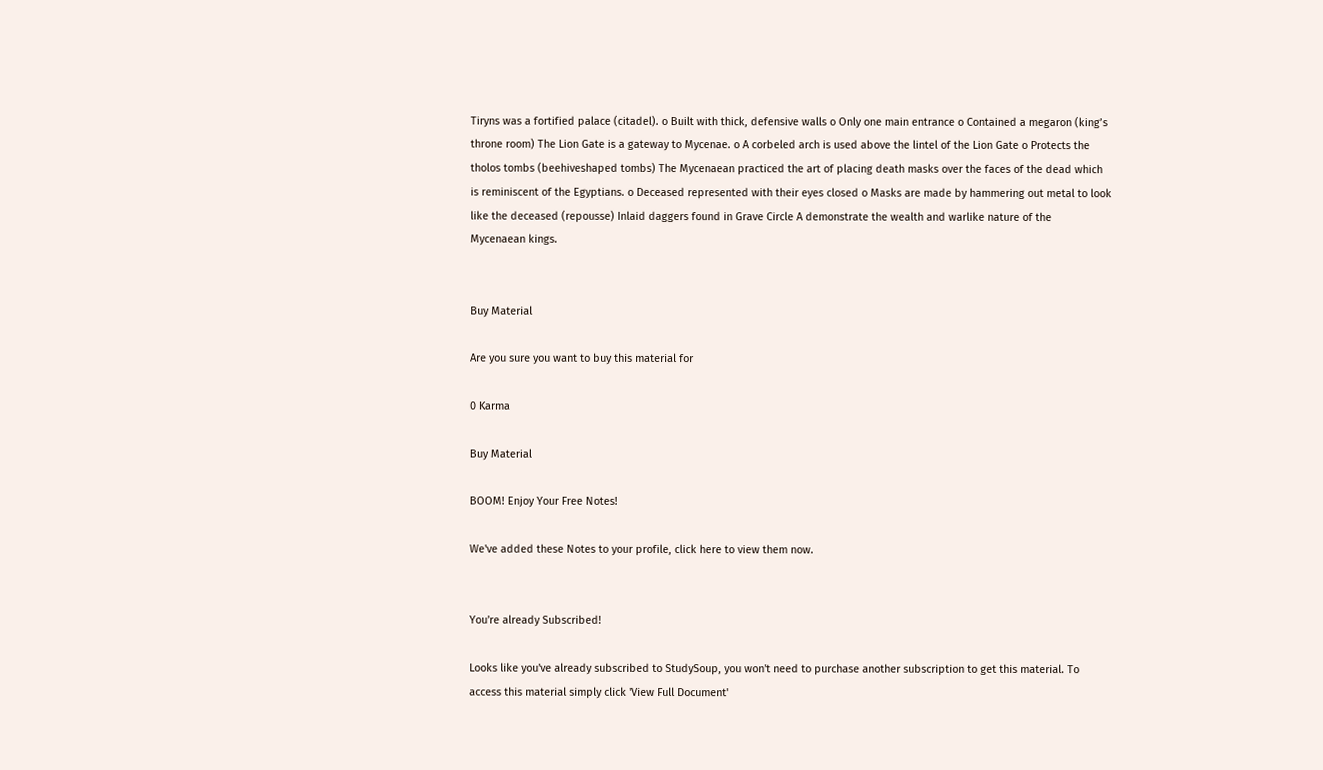Tiryns was a fortified palace (citadel). o Built with thick, defensive walls o Only one main entrance o Contained a megaron (king’s throne room) The Lion Gate is a gateway to Mycenae. o A corbeled arch is used above the lintel of the Lion Gate o Protects the tholos tombs (beehiveshaped tombs) The Mycenaean practiced the art of placing death masks over the faces of the dead which  is reminiscent of the Egyptians. o Deceased represented with their eyes closed o Masks are made by hammering out metal to look like the deceased (repousse) Inlaid daggers found in Grave Circle A demonstrate the wealth and warlike nature of the  Mycenaean kings.


Buy Material

Are you sure you want to buy this material for

0 Karma

Buy Material

BOOM! Enjoy Your Free Notes!

We've added these Notes to your profile, click here to view them now.


You're already Subscribed!

Looks like you've already subscribed to StudySoup, you won't need to purchase another subscription to get this material. To access this material simply click 'View Full Document'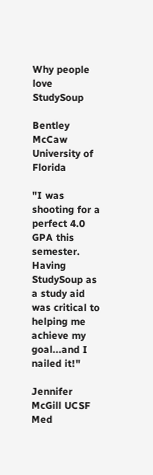Why people love StudySoup

Bentley McCaw University of Florida

"I was shooting for a perfect 4.0 GPA this semester. Having StudySoup as a study aid was critical to helping me achieve my goal...and I nailed it!"

Jennifer McGill UCSF Med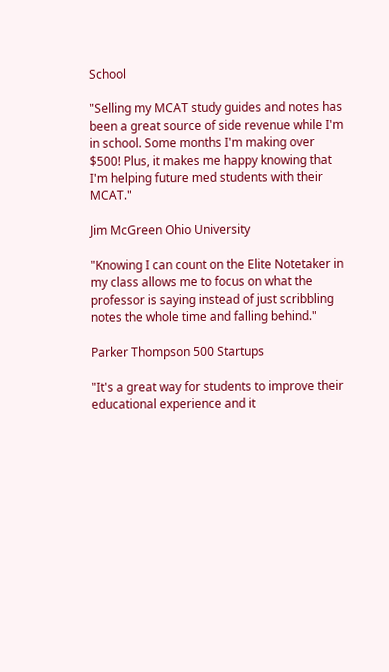School

"Selling my MCAT study guides and notes has been a great source of side revenue while I'm in school. Some months I'm making over $500! Plus, it makes me happy knowing that I'm helping future med students with their MCAT."

Jim McGreen Ohio University

"Knowing I can count on the Elite Notetaker in my class allows me to focus on what the professor is saying instead of just scribbling notes the whole time and falling behind."

Parker Thompson 500 Startups

"It's a great way for students to improve their educational experience and it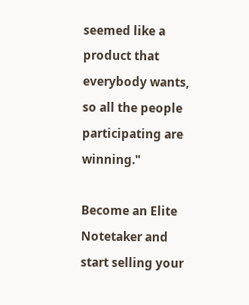seemed like a product that everybody wants, so all the people participating are winning."

Become an Elite Notetaker and start selling your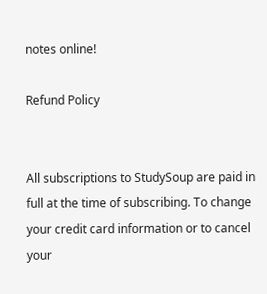notes online!

Refund Policy


All subscriptions to StudySoup are paid in full at the time of subscribing. To change your credit card information or to cancel your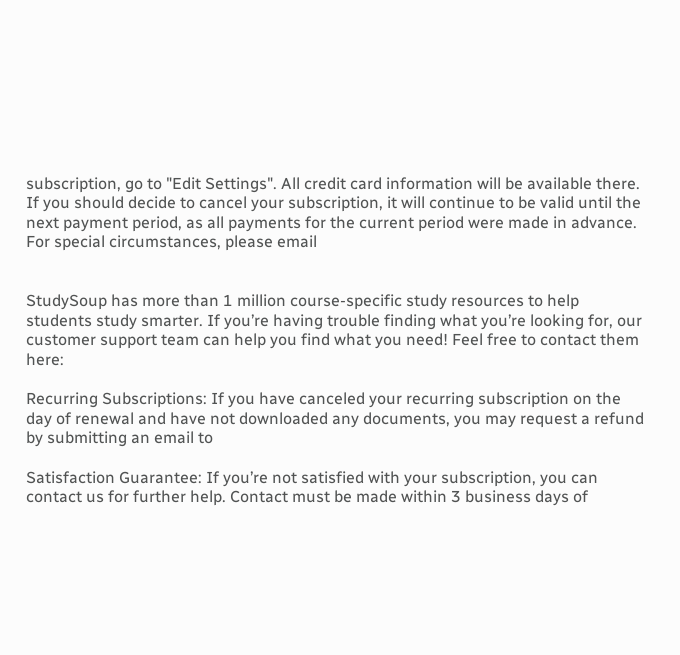subscription, go to "Edit Settings". All credit card information will be available there. If you should decide to cancel your subscription, it will continue to be valid until the next payment period, as all payments for the current period were made in advance. For special circumstances, please email


StudySoup has more than 1 million course-specific study resources to help students study smarter. If you’re having trouble finding what you’re looking for, our customer support team can help you find what you need! Feel free to contact them here:

Recurring Subscriptions: If you have canceled your recurring subscription on the day of renewal and have not downloaded any documents, you may request a refund by submitting an email to

Satisfaction Guarantee: If you’re not satisfied with your subscription, you can contact us for further help. Contact must be made within 3 business days of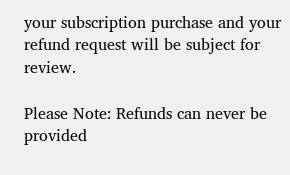your subscription purchase and your refund request will be subject for review.

Please Note: Refunds can never be provided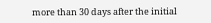more than 30 days after the initial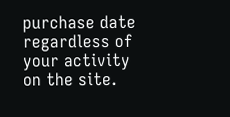purchase date regardless of your activity on the site.